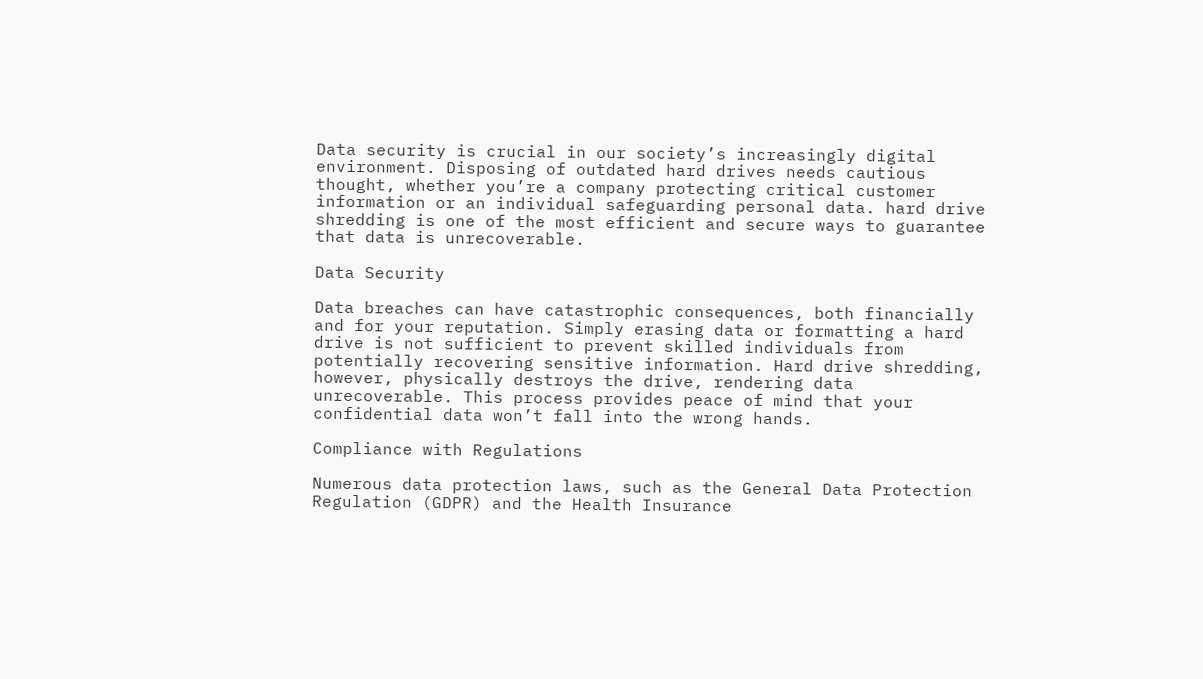Data security is crucial in our society’s increasingly digital environment. Disposing of outdated hard drives needs cautious thought, whether you’re a company protecting critical customer information or an individual safeguarding personal data. hard drive shredding is one of the most efficient and secure ways to guarantee that data is unrecoverable.

Data Security

Data breaches can have catastrophic consequences, both financially and for your reputation. Simply erasing data or formatting a hard drive is not sufficient to prevent skilled individuals from potentially recovering sensitive information. Hard drive shredding, however, physically destroys the drive, rendering data unrecoverable. This process provides peace of mind that your confidential data won’t fall into the wrong hands.

Compliance with Regulations

Numerous data protection laws, such as the General Data Protection Regulation (GDPR) and the Health Insurance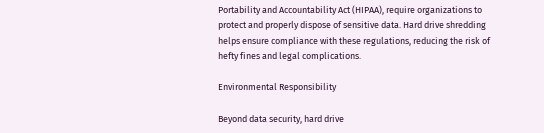Portability and Accountability Act (HIPAA), require organizations to protect and properly dispose of sensitive data. Hard drive shredding helps ensure compliance with these regulations, reducing the risk of hefty fines and legal complications.

Environmental Responsibility

Beyond data security, hard drive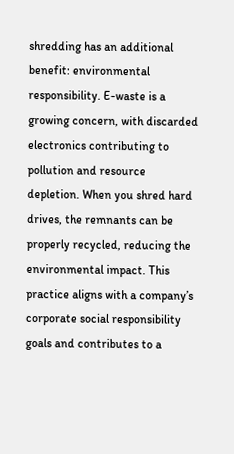shredding has an additional benefit: environmental responsibility. E-waste is a growing concern, with discarded electronics contributing to pollution and resource depletion. When you shred hard drives, the remnants can be properly recycled, reducing the environmental impact. This practice aligns with a company’s corporate social responsibility goals and contributes to a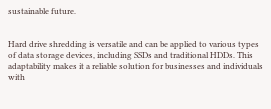sustainable future.


Hard drive shredding is versatile and can be applied to various types of data storage devices, including SSDs and traditional HDDs. This adaptability makes it a reliable solution for businesses and individuals with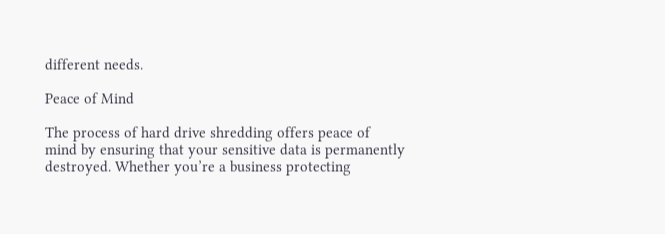different needs.

Peace of Mind

The process of hard drive shredding offers peace of mind by ensuring that your sensitive data is permanently destroyed. Whether you’re a business protecting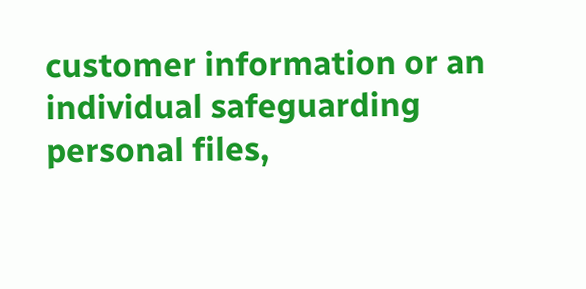customer information or an individual safeguarding personal files,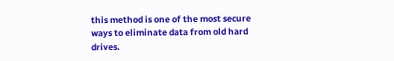this method is one of the most secure ways to eliminate data from old hard drives.